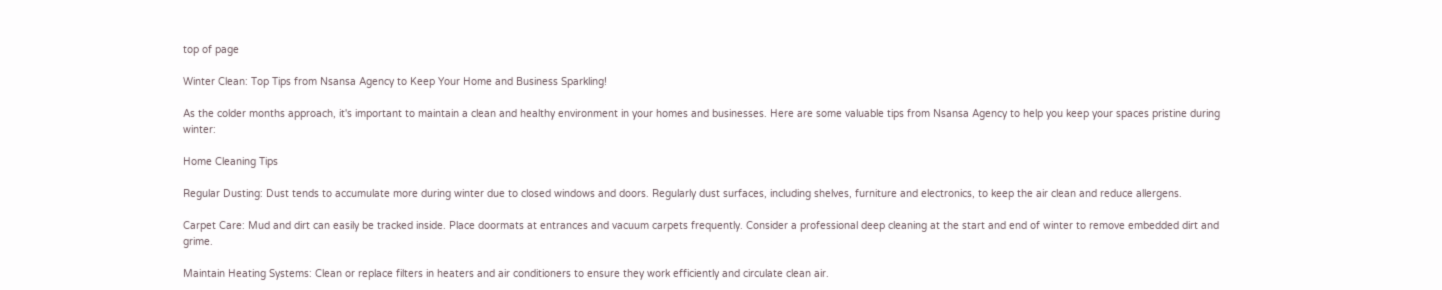top of page

Winter Clean: Top Tips from Nsansa Agency to Keep Your Home and Business Sparkling!

As the colder months approach, it's important to maintain a clean and healthy environment in your homes and businesses. Here are some valuable tips from Nsansa Agency to help you keep your spaces pristine during winter:

Home Cleaning Tips

Regular Dusting: Dust tends to accumulate more during winter due to closed windows and doors. Regularly dust surfaces, including shelves, furniture and electronics, to keep the air clean and reduce allergens.

Carpet Care: Mud and dirt can easily be tracked inside. Place doormats at entrances and vacuum carpets frequently. Consider a professional deep cleaning at the start and end of winter to remove embedded dirt and grime.

Maintain Heating Systems: Clean or replace filters in heaters and air conditioners to ensure they work efficiently and circulate clean air.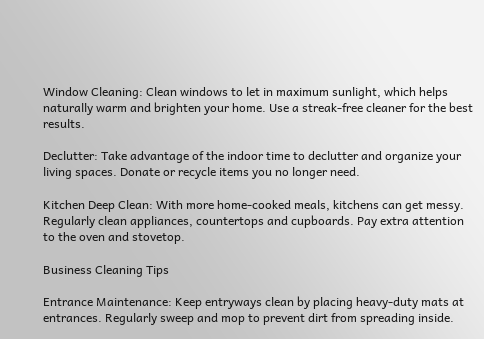Window Cleaning: Clean windows to let in maximum sunlight, which helps naturally warm and brighten your home. Use a streak-free cleaner for the best results.

Declutter: Take advantage of the indoor time to declutter and organize your living spaces. Donate or recycle items you no longer need.

Kitchen Deep Clean: With more home-cooked meals, kitchens can get messy. Regularly clean appliances, countertops and cupboards. Pay extra attention to the oven and stovetop.

Business Cleaning Tips

Entrance Maintenance: Keep entryways clean by placing heavy-duty mats at entrances. Regularly sweep and mop to prevent dirt from spreading inside.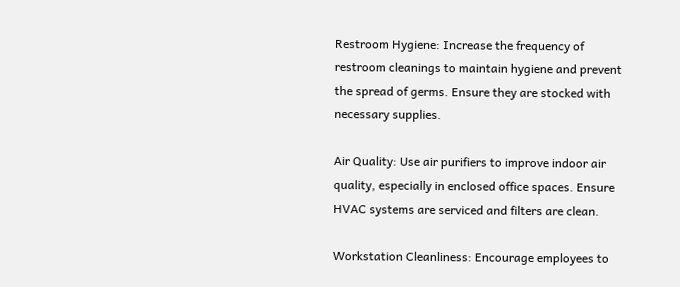Restroom Hygiene: Increase the frequency of restroom cleanings to maintain hygiene and prevent the spread of germs. Ensure they are stocked with necessary supplies.

Air Quality: Use air purifiers to improve indoor air quality, especially in enclosed office spaces. Ensure HVAC systems are serviced and filters are clean.

Workstation Cleanliness: Encourage employees to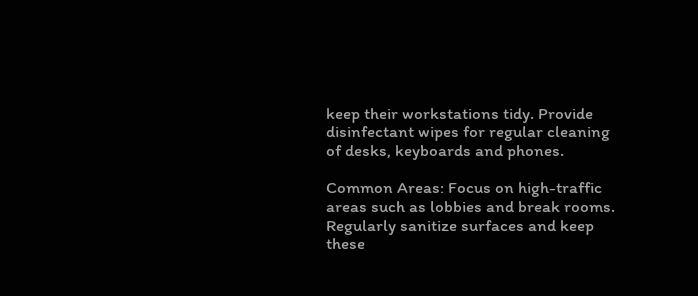keep their workstations tidy. Provide disinfectant wipes for regular cleaning of desks, keyboards and phones.

Common Areas: Focus on high-traffic areas such as lobbies and break rooms. Regularly sanitize surfaces and keep these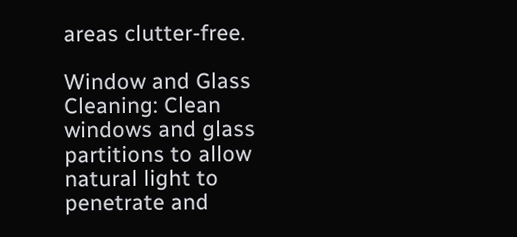areas clutter-free.

Window and Glass Cleaning: Clean windows and glass partitions to allow natural light to penetrate and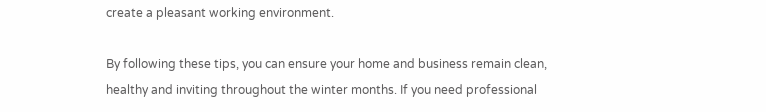create a pleasant working environment.

By following these tips, you can ensure your home and business remain clean, healthy and inviting throughout the winter months. If you need professional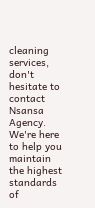cleaning services, don't hesitate to contact Nsansa Agency. We're here to help you maintain the highest standards of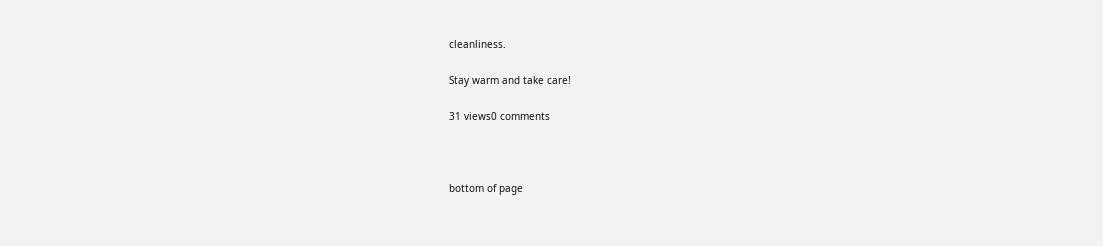cleanliness.

Stay warm and take care!

31 views0 comments



bottom of page